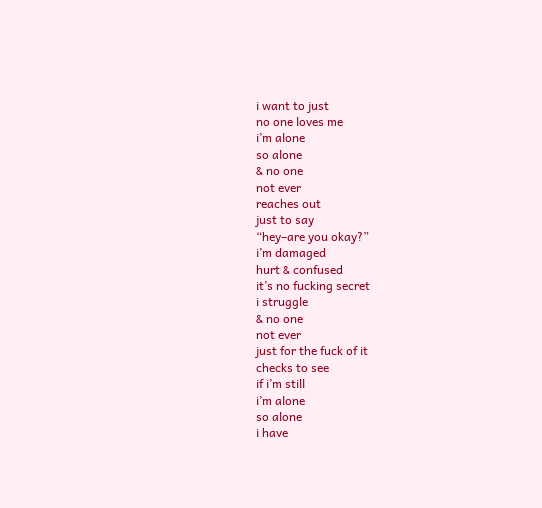i want to just
no one loves me
i’m alone
so alone
& no one
not ever
reaches out
just to say
“hey–are you okay?”
i’m damaged
hurt & confused
it’s no fucking secret
i struggle
& no one
not ever
just for the fuck of it
checks to see
if i’m still
i’m alone
so alone
i have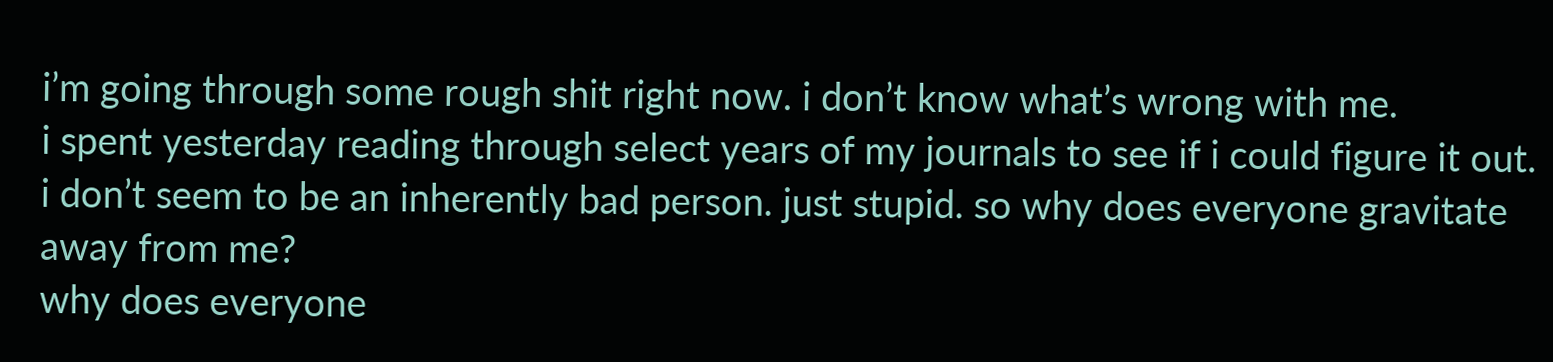i’m going through some rough shit right now. i don’t know what’s wrong with me.
i spent yesterday reading through select years of my journals to see if i could figure it out.
i don’t seem to be an inherently bad person. just stupid. so why does everyone gravitate away from me?
why does everyone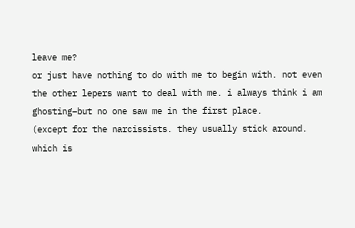leave me?
or just have nothing to do with me to begin with. not even the other lepers want to deal with me. i always think i am ghosting–but no one saw me in the first place.
(except for the narcissists. they usually stick around. which is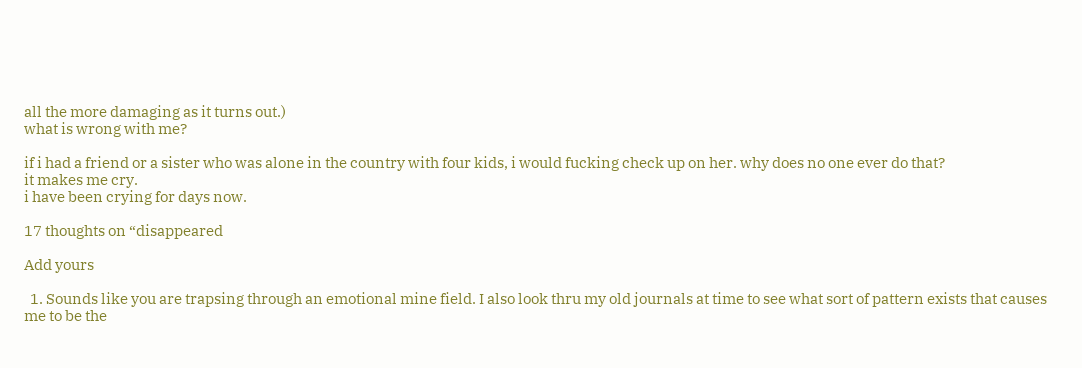all the more damaging as it turns out.)
what is wrong with me?

if i had a friend or a sister who was alone in the country with four kids, i would fucking check up on her. why does no one ever do that?
it makes me cry.
i have been crying for days now.

17 thoughts on “disappeared

Add yours

  1. Sounds like you are trapsing through an emotional mine field. I also look thru my old journals at time to see what sort of pattern exists that causes me to be the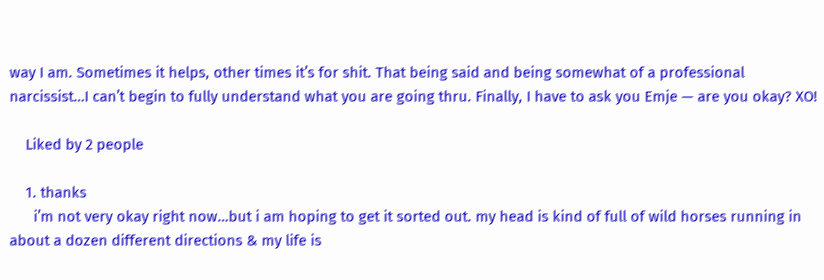way I am. Sometimes it helps, other times it’s for shit. That being said and being somewhat of a professional narcissist…I can’t begin to fully understand what you are going thru. Finally, I have to ask you Emje — are you okay? XO!

    Liked by 2 people

    1. thanks
      i’m not very okay right now…but i am hoping to get it sorted out. my head is kind of full of wild horses running in about a dozen different directions & my life is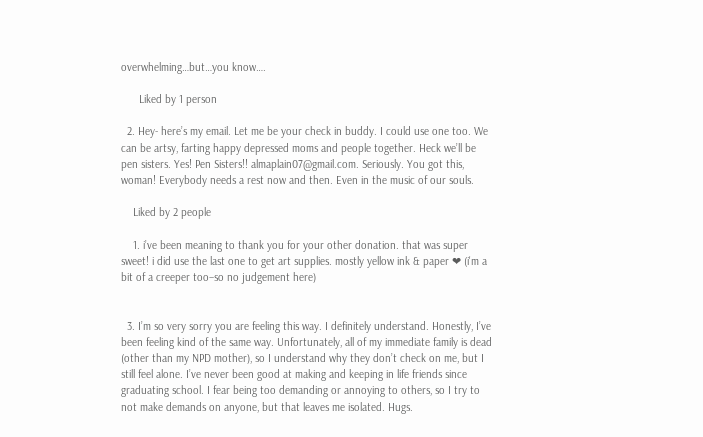overwhelming…but…you know….

      Liked by 1 person

  2. Hey- here’s my email. Let me be your check in buddy. I could use one too. We can be artsy, farting happy depressed moms and people together. Heck we’ll be pen sisters. Yes! Pen Sisters!! almaplain07@gmail.com. Seriously. You got this, woman! Everybody needs a rest now and then. Even in the music of our souls.

    Liked by 2 people

    1. i’ve been meaning to thank you for your other donation. that was super sweet! i did use the last one to get art supplies. mostly yellow ink & paper ❤ (i'm a bit of a creeper too–so no judgement here)


  3. I’m so very sorry you are feeling this way. I definitely understand. Honestly, I’ve been feeling kind of the same way. Unfortunately, all of my immediate family is dead (other than my NPD mother), so I understand why they don’t check on me, but I still feel alone. I’ve never been good at making and keeping in life friends since graduating school. I fear being too demanding or annoying to others, so I try to not make demands on anyone, but that leaves me isolated. Hugs.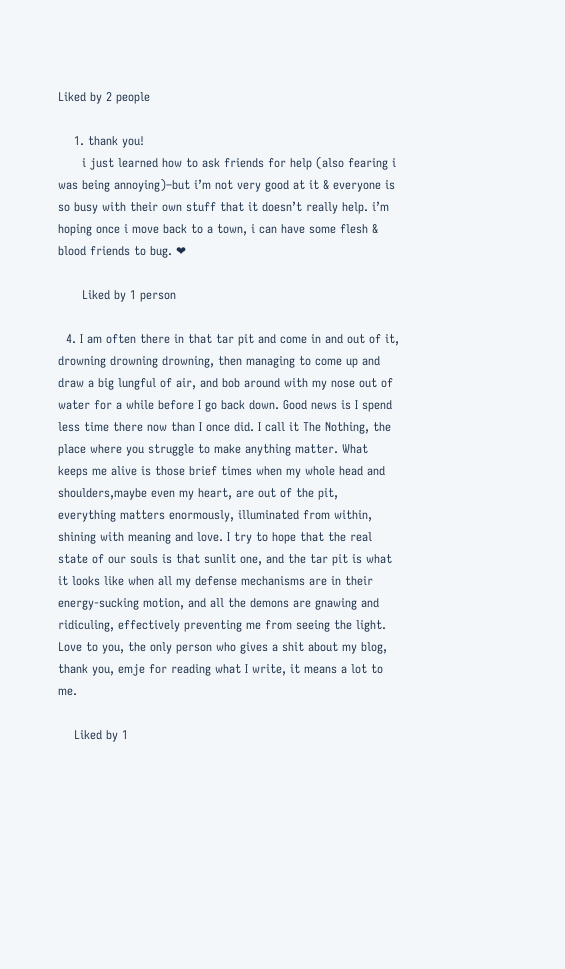Liked by 2 people

    1. thank you!
      i just learned how to ask friends for help (also fearing i was being annoying)–but i’m not very good at it & everyone is so busy with their own stuff that it doesn’t really help. i’m hoping once i move back to a town, i can have some flesh & blood friends to bug. ❤

      Liked by 1 person

  4. I am often there in that tar pit and come in and out of it, drowning drowning drowning, then managing to come up and draw a big lungful of air, and bob around with my nose out of water for a while before I go back down. Good news is I spend less time there now than I once did. I call it The Nothing, the place where you struggle to make anything matter. What keeps me alive is those brief times when my whole head and shoulders,maybe even my heart, are out of the pit, everything matters enormously, illuminated from within, shining with meaning and love. I try to hope that the real state of our souls is that sunlit one, and the tar pit is what it looks like when all my defense mechanisms are in their energy-sucking motion, and all the demons are gnawing and ridiculing, effectively preventing me from seeing the light. Love to you, the only person who gives a shit about my blog, thank you, emje for reading what I write, it means a lot to me.

    Liked by 1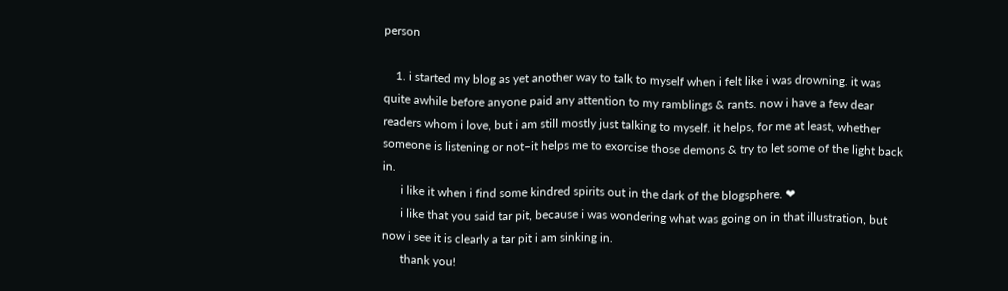person

    1. i started my blog as yet another way to talk to myself when i felt like i was drowning. it was quite awhile before anyone paid any attention to my ramblings & rants. now i have a few dear readers whom i love, but i am still mostly just talking to myself. it helps, for me at least, whether someone is listening or not–it helps me to exorcise those demons & try to let some of the light back in.
      i like it when i find some kindred spirits out in the dark of the blogsphere. ❤
      i like that you said tar pit, because i was wondering what was going on in that illustration, but now i see it is clearly a tar pit i am sinking in.
      thank you!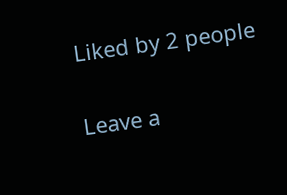Liked by 2 people

Leave a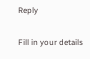Reply

Fill in your details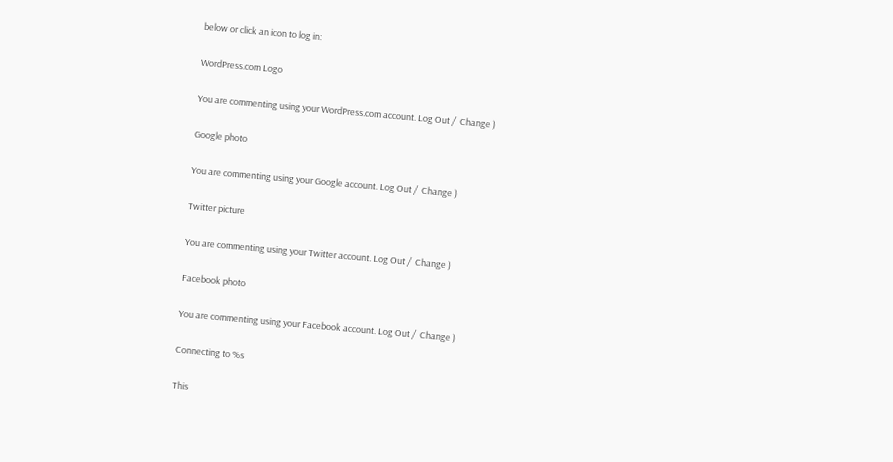below or click an icon to log in:

WordPress.com Logo

You are commenting using your WordPress.com account. Log Out /  Change )

Google photo

You are commenting using your Google account. Log Out /  Change )

Twitter picture

You are commenting using your Twitter account. Log Out /  Change )

Facebook photo

You are commenting using your Facebook account. Log Out /  Change )

Connecting to %s

This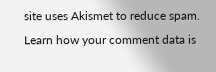site uses Akismet to reduce spam. Learn how your comment data is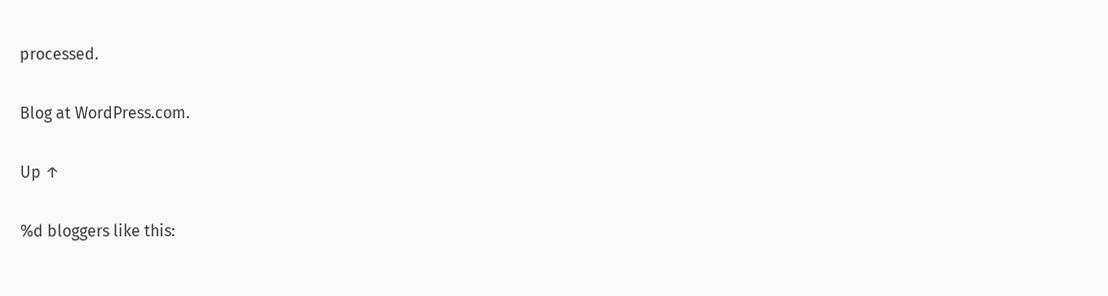processed.

Blog at WordPress.com.

Up ↑

%d bloggers like this: